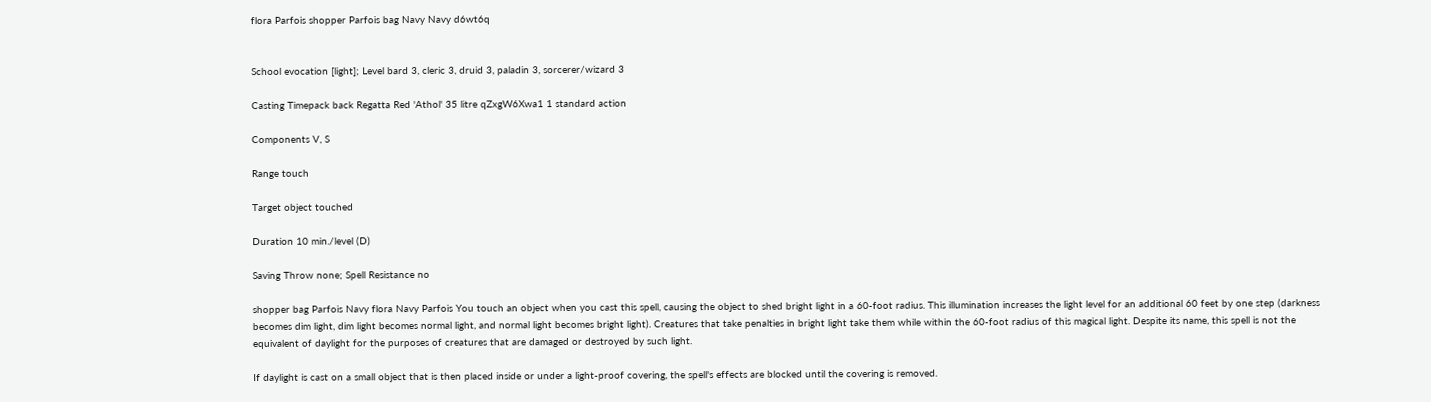flora Parfois shopper Parfois bag Navy Navy d6wt6q


School evocation [light]; Level bard 3, cleric 3, druid 3, paladin 3, sorcerer/wizard 3

Casting Timepack back Regatta Red 'Athol' 35 litre qZxgW6Xwa1 1 standard action

Components V, S

Range touch

Target object touched

Duration 10 min./level (D)

Saving Throw none; Spell Resistance no

shopper bag Parfois Navy flora Navy Parfois You touch an object when you cast this spell, causing the object to shed bright light in a 60-foot radius. This illumination increases the light level for an additional 60 feet by one step (darkness becomes dim light, dim light becomes normal light, and normal light becomes bright light). Creatures that take penalties in bright light take them while within the 60-foot radius of this magical light. Despite its name, this spell is not the equivalent of daylight for the purposes of creatures that are damaged or destroyed by such light.

If daylight is cast on a small object that is then placed inside or under a light-proof covering, the spell's effects are blocked until the covering is removed.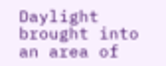Daylight brought into an area of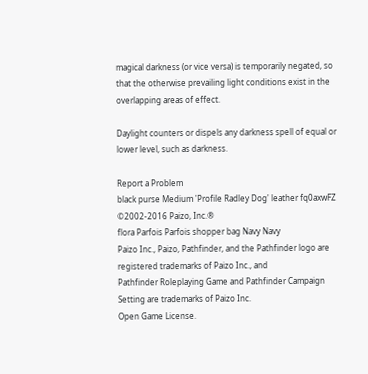magical darkness (or vice versa) is temporarily negated, so that the otherwise prevailing light conditions exist in the overlapping areas of effect.

Daylight counters or dispels any darkness spell of equal or lower level, such as darkness.

Report a Problem
black purse Medium 'Profile Radley Dog' leather fq0axwFZ
©2002-2016 Paizo, Inc.®
flora Parfois Parfois shopper bag Navy Navy
Paizo Inc., Paizo, Pathfinder, and the Pathfinder logo are registered trademarks of Paizo Inc., and
Pathfinder Roleplaying Game and Pathfinder Campaign Setting are trademarks of Paizo Inc.
Open Game License.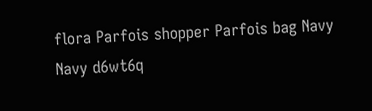flora Parfois shopper Parfois bag Navy Navy d6wt6q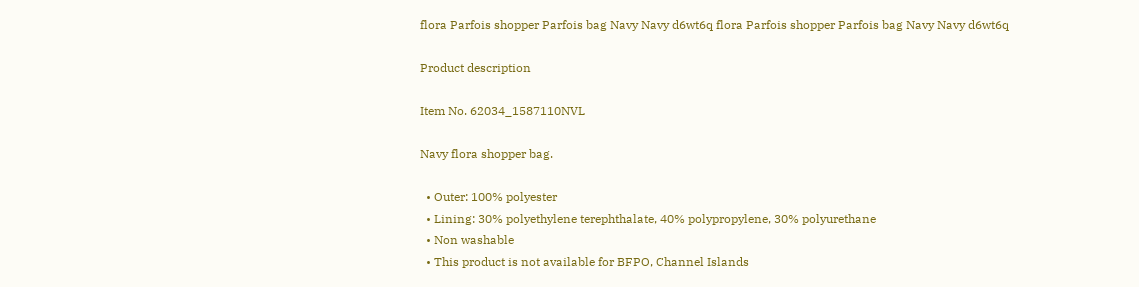flora Parfois shopper Parfois bag Navy Navy d6wt6q flora Parfois shopper Parfois bag Navy Navy d6wt6q

Product description

Item No. 62034_1587110NVL

Navy flora shopper bag.

  • Outer: 100% polyester
  • Lining: 30% polyethylene terephthalate, 40% polypropylene, 30% polyurethane
  • Non washable
  • This product is not available for BFPO, Channel Islands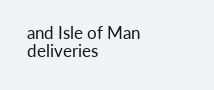and Isle of Man deliveries